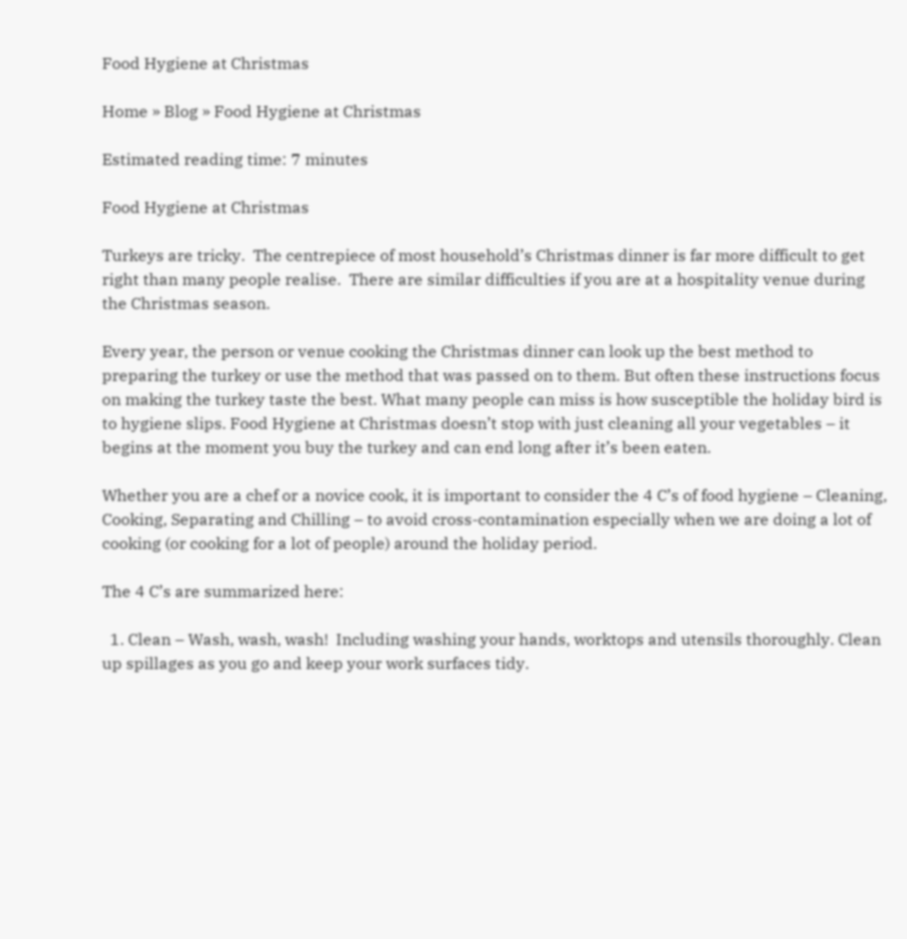Food Hygiene at Christmas

Home » Blog » Food Hygiene at Christmas

Estimated reading time: 7 minutes

Food Hygiene at Christmas

Turkeys are tricky.  The centrepiece of most household’s Christmas dinner is far more difficult to get right than many people realise.  There are similar difficulties if you are at a hospitality venue during the Christmas season.

Every year, the person or venue cooking the Christmas dinner can look up the best method to preparing the turkey or use the method that was passed on to them. But often these instructions focus on making the turkey taste the best. What many people can miss is how susceptible the holiday bird is to hygiene slips. Food Hygiene at Christmas doesn’t stop with just cleaning all your vegetables – it begins at the moment you buy the turkey and can end long after it’s been eaten.

Whether you are a chef or a novice cook, it is important to consider the 4 C’s of food hygiene – Cleaning, Cooking, Separating and Chilling – to avoid cross-contamination especially when we are doing a lot of cooking (or cooking for a lot of people) around the holiday period.

The 4 C’s are summarized here:

  1. Clean – Wash, wash, wash!  Including washing your hands, worktops and utensils thoroughly. Clean up spillages as you go and keep your work surfaces tidy.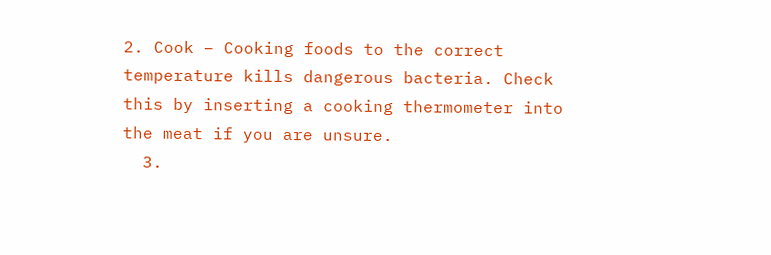2. Cook – Cooking foods to the correct temperature kills dangerous bacteria. Check this by inserting a cooking thermometer into the meat if you are unsure.
  3.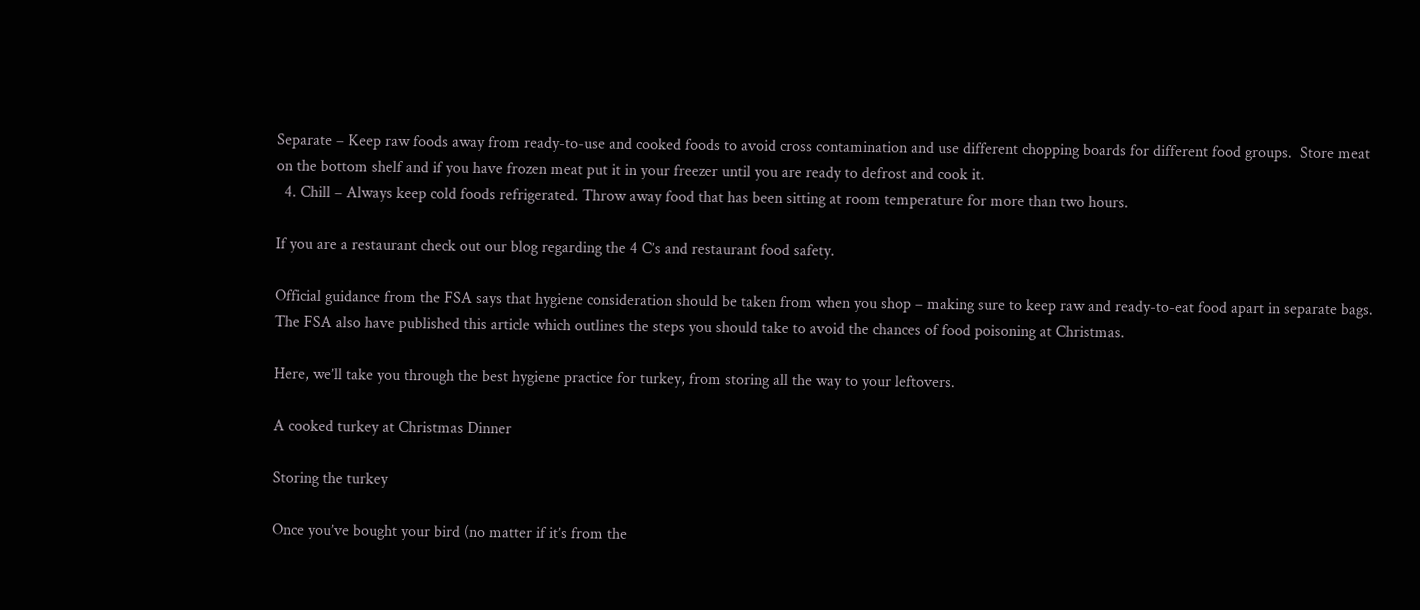Separate – Keep raw foods away from ready-to-use and cooked foods to avoid cross contamination and use different chopping boards for different food groups.  Store meat on the bottom shelf and if you have frozen meat put it in your freezer until you are ready to defrost and cook it.
  4. Chill – Always keep cold foods refrigerated. Throw away food that has been sitting at room temperature for more than two hours.

If you are a restaurant check out our blog regarding the 4 C’s and restaurant food safety.

Official guidance from the FSA says that hygiene consideration should be taken from when you shop – making sure to keep raw and ready-to-eat food apart in separate bags.  The FSA also have published this article which outlines the steps you should take to avoid the chances of food poisoning at Christmas.

Here, we’ll take you through the best hygiene practice for turkey, from storing all the way to your leftovers.

A cooked turkey at Christmas Dinner

Storing the turkey

Once you’ve bought your bird (no matter if it’s from the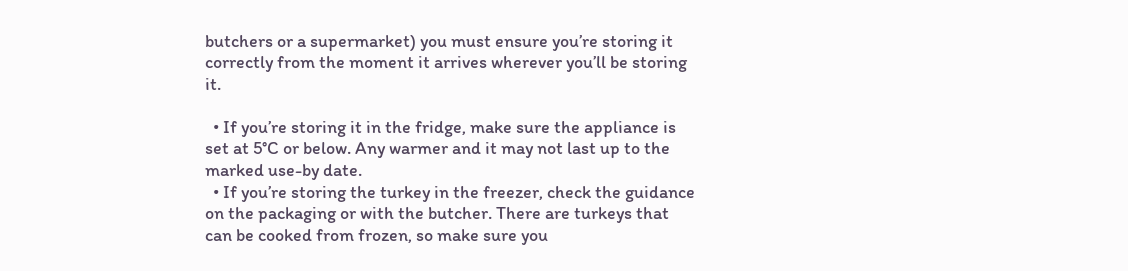butchers or a supermarket) you must ensure you’re storing it correctly from the moment it arrives wherever you’ll be storing it.

  • If you’re storing it in the fridge, make sure the appliance is set at 5°C or below. Any warmer and it may not last up to the marked use-by date.
  • If you’re storing the turkey in the freezer, check the guidance on the packaging or with the butcher. There are turkeys that can be cooked from frozen, so make sure you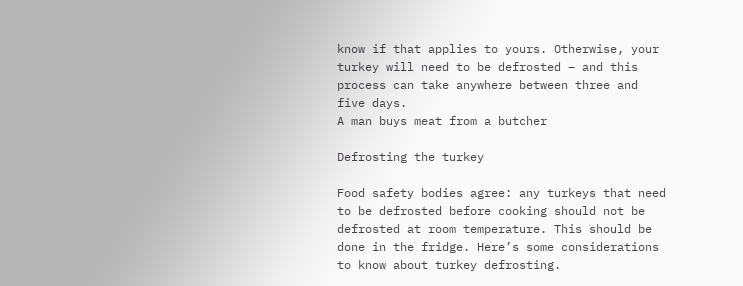know if that applies to yours. Otherwise, your turkey will need to be defrosted – and this process can take anywhere between three and five days.
A man buys meat from a butcher

Defrosting the turkey

Food safety bodies agree: any turkeys that need to be defrosted before cooking should not be defrosted at room temperature. This should be done in the fridge. Here’s some considerations to know about turkey defrosting.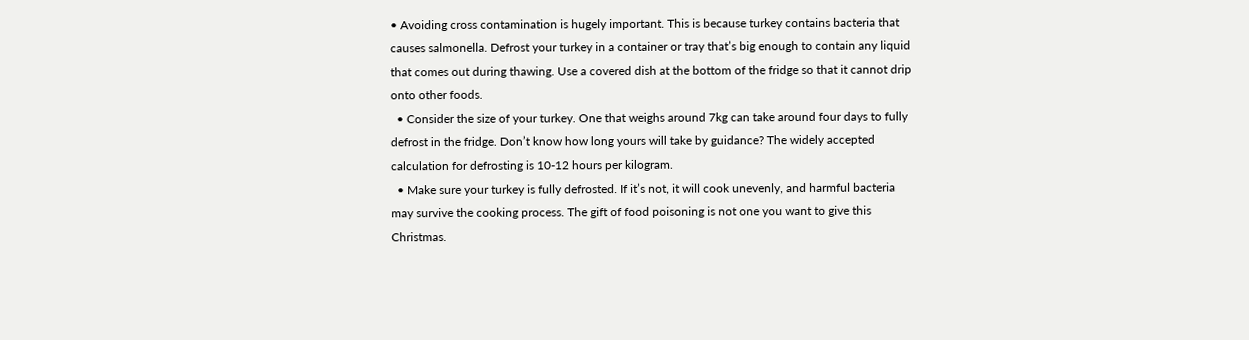• Avoiding cross contamination is hugely important. This is because turkey contains bacteria that causes salmonella. Defrost your turkey in a container or tray that’s big enough to contain any liquid that comes out during thawing. Use a covered dish at the bottom of the fridge so that it cannot drip onto other foods.
  • Consider the size of your turkey. One that weighs around 7kg can take around four days to fully defrost in the fridge. Don’t know how long yours will take by guidance? The widely accepted calculation for defrosting is 10-12 hours per kilogram.
  • Make sure your turkey is fully defrosted. If it’s not, it will cook unevenly, and harmful bacteria may survive the cooking process. The gift of food poisoning is not one you want to give this Christmas.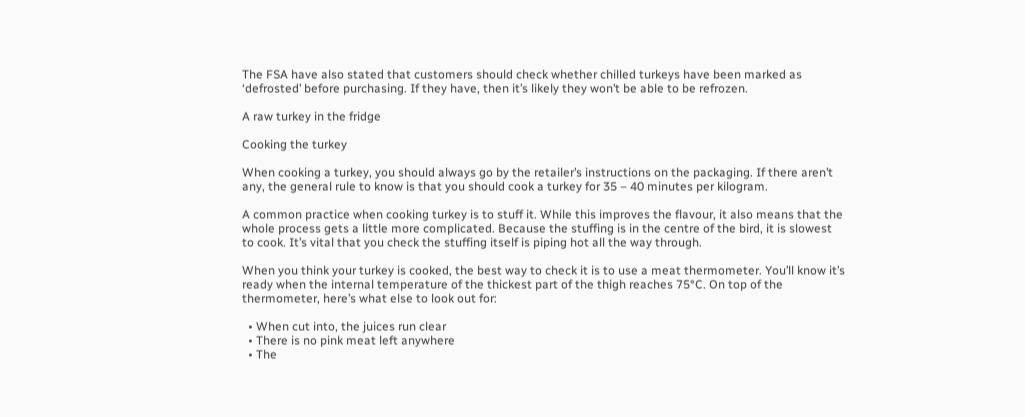The FSA have also stated that customers should check whether chilled turkeys have been marked as ‘defrosted’ before purchasing. If they have, then it’s likely they won’t be able to be refrozen.

A raw turkey in the fridge

Cooking the turkey

When cooking a turkey, you should always go by the retailer’s instructions on the packaging. If there aren’t any, the general rule to know is that you should cook a turkey for 35 – 40 minutes per kilogram.

A common practice when cooking turkey is to stuff it. While this improves the flavour, it also means that the whole process gets a little more complicated. Because the stuffing is in the centre of the bird, it is slowest to cook. It’s vital that you check the stuffing itself is piping hot all the way through.

When you think your turkey is cooked, the best way to check it is to use a meat thermometer. You’ll know it’s ready when the internal temperature of the thickest part of the thigh reaches 75°C. On top of the thermometer, here’s what else to look out for:

  • When cut into, the juices run clear
  • There is no pink meat left anywhere
  • The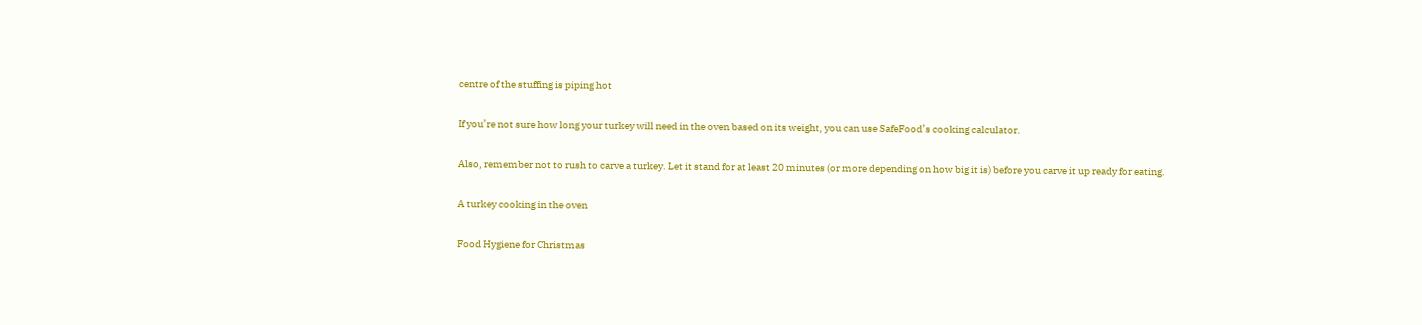centre of the stuffing is piping hot

If you’re not sure how long your turkey will need in the oven based on its weight, you can use SafeFood’s cooking calculator.

Also, remember not to rush to carve a turkey. Let it stand for at least 20 minutes (or more depending on how big it is) before you carve it up ready for eating.

A turkey cooking in the oven

Food Hygiene for Christmas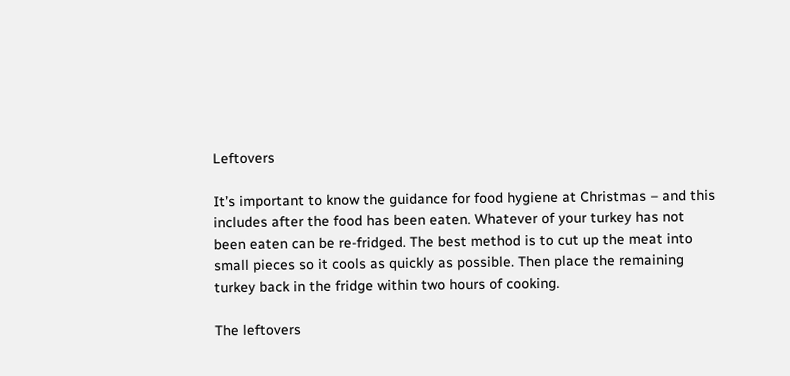Leftovers

It’s important to know the guidance for food hygiene at Christmas – and this includes after the food has been eaten. Whatever of your turkey has not been eaten can be re-fridged. The best method is to cut up the meat into small pieces so it cools as quickly as possible. Then place the remaining turkey back in the fridge within two hours of cooking.

The leftovers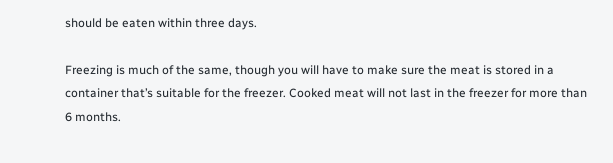should be eaten within three days.

Freezing is much of the same, though you will have to make sure the meat is stored in a container that’s suitable for the freezer. Cooked meat will not last in the freezer for more than 6 months.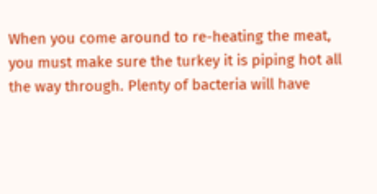When you come around to re-heating the meat, you must make sure the turkey it is piping hot all the way through. Plenty of bacteria will have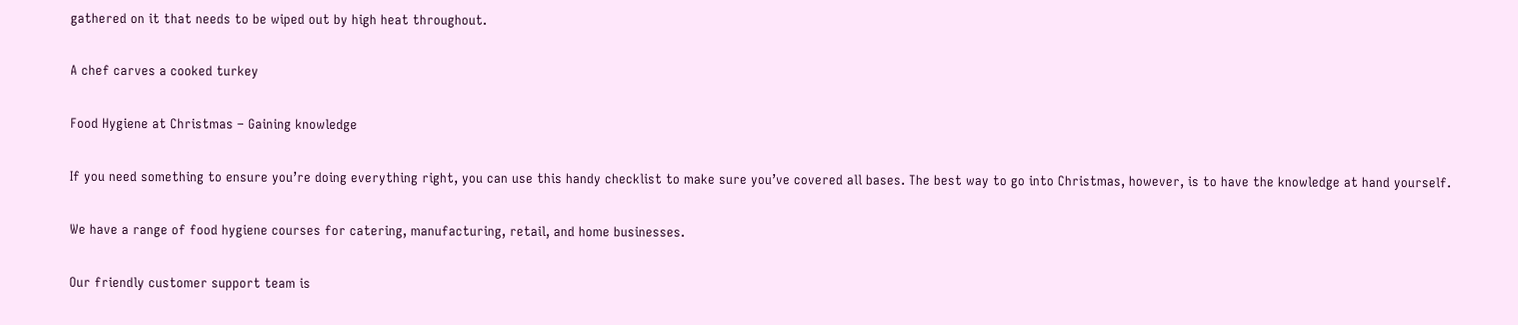gathered on it that needs to be wiped out by high heat throughout.

A chef carves a cooked turkey

Food Hygiene at Christmas – Gaining knowledge

If you need something to ensure you’re doing everything right, you can use this handy checklist to make sure you’ve covered all bases. The best way to go into Christmas, however, is to have the knowledge at hand yourself.

We have a range of food hygiene courses for catering, manufacturing, retail, and home businesses.

Our friendly customer support team is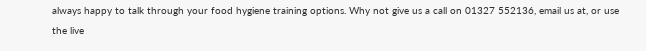always happy to talk through your food hygiene training options. Why not give us a call on 01327 552136, email us at, or use the live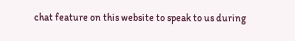chat feature on this website to speak to us during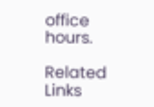office hours.

Related Links